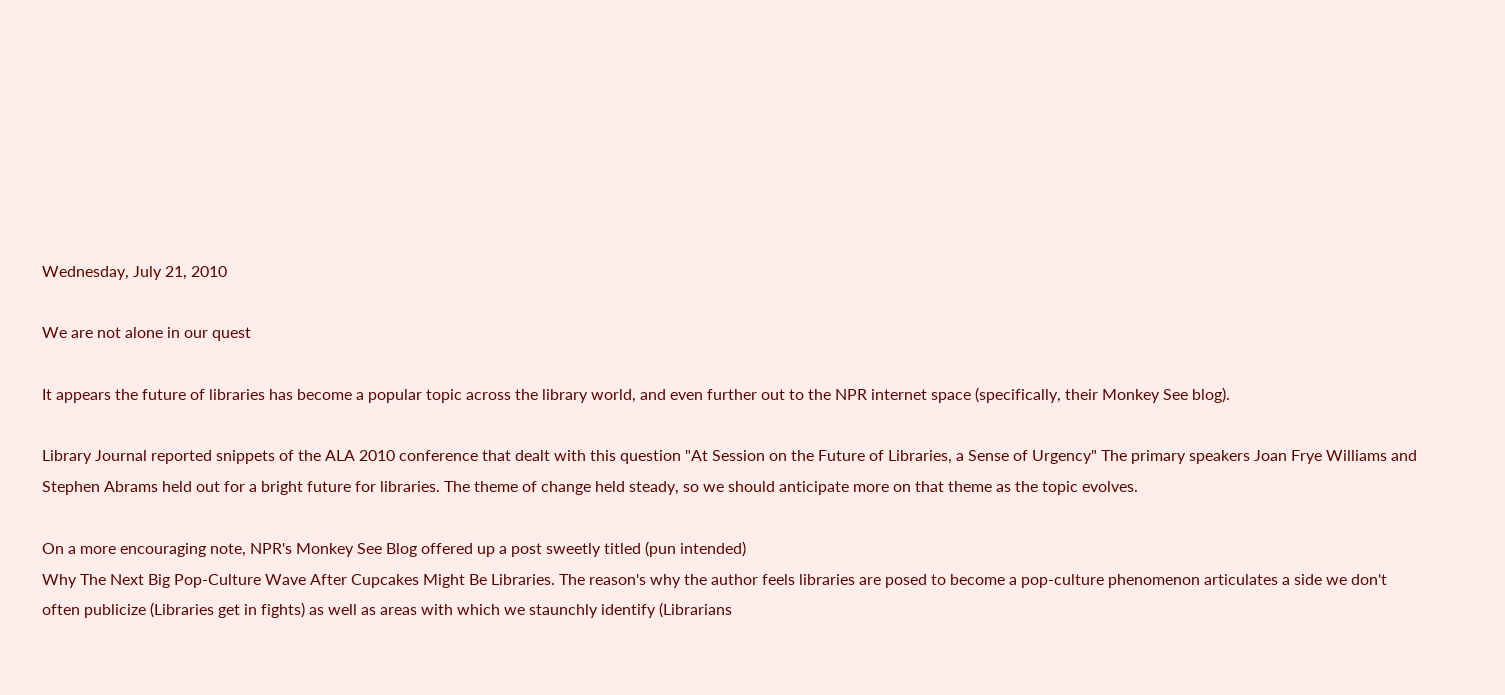Wednesday, July 21, 2010

We are not alone in our quest

It appears the future of libraries has become a popular topic across the library world, and even further out to the NPR internet space (specifically, their Monkey See blog).

Library Journal reported snippets of the ALA 2010 conference that dealt with this question "At Session on the Future of Libraries, a Sense of Urgency" The primary speakers Joan Frye Williams and Stephen Abrams held out for a bright future for libraries. The theme of change held steady, so we should anticipate more on that theme as the topic evolves.

On a more encouraging note, NPR's Monkey See Blog offered up a post sweetly titled (pun intended)
Why The Next Big Pop-Culture Wave After Cupcakes Might Be Libraries. The reason's why the author feels libraries are posed to become a pop-culture phenomenon articulates a side we don't often publicize (Libraries get in fights) as well as areas with which we staunchly identify (Librarians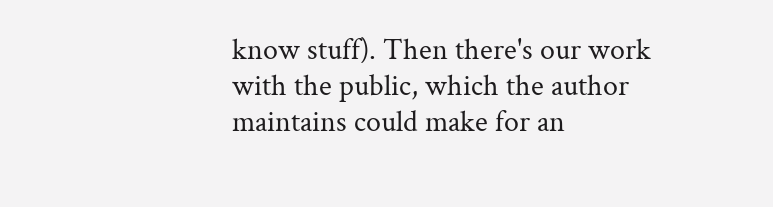know stuff). Then there's our work with the public, which the author maintains could make for an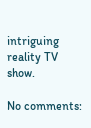intriguing reality TV show.

No comments: